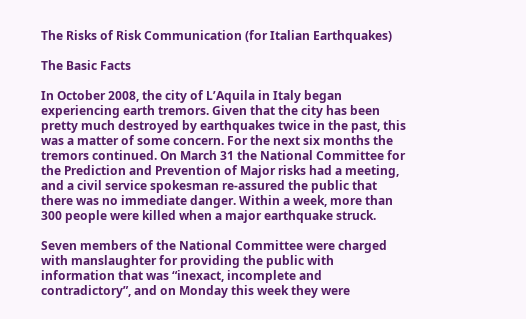The Risks of Risk Communication (for Italian Earthquakes)

The Basic Facts

In October 2008, the city of L’Aquila in Italy began experiencing earth tremors. Given that the city has been pretty much destroyed by earthquakes twice in the past, this was a matter of some concern. For the next six months the tremors continued. On March 31 the National Committee for the Prediction and Prevention of Major risks had a meeting, and a civil service spokesman re-assured the public that there was no immediate danger. Within a week, more than 300 people were killed when a major earthquake struck.

Seven members of the National Committee were charged with manslaughter for providing the public with information that was “inexact, incomplete and contradictory”, and on Monday this week they were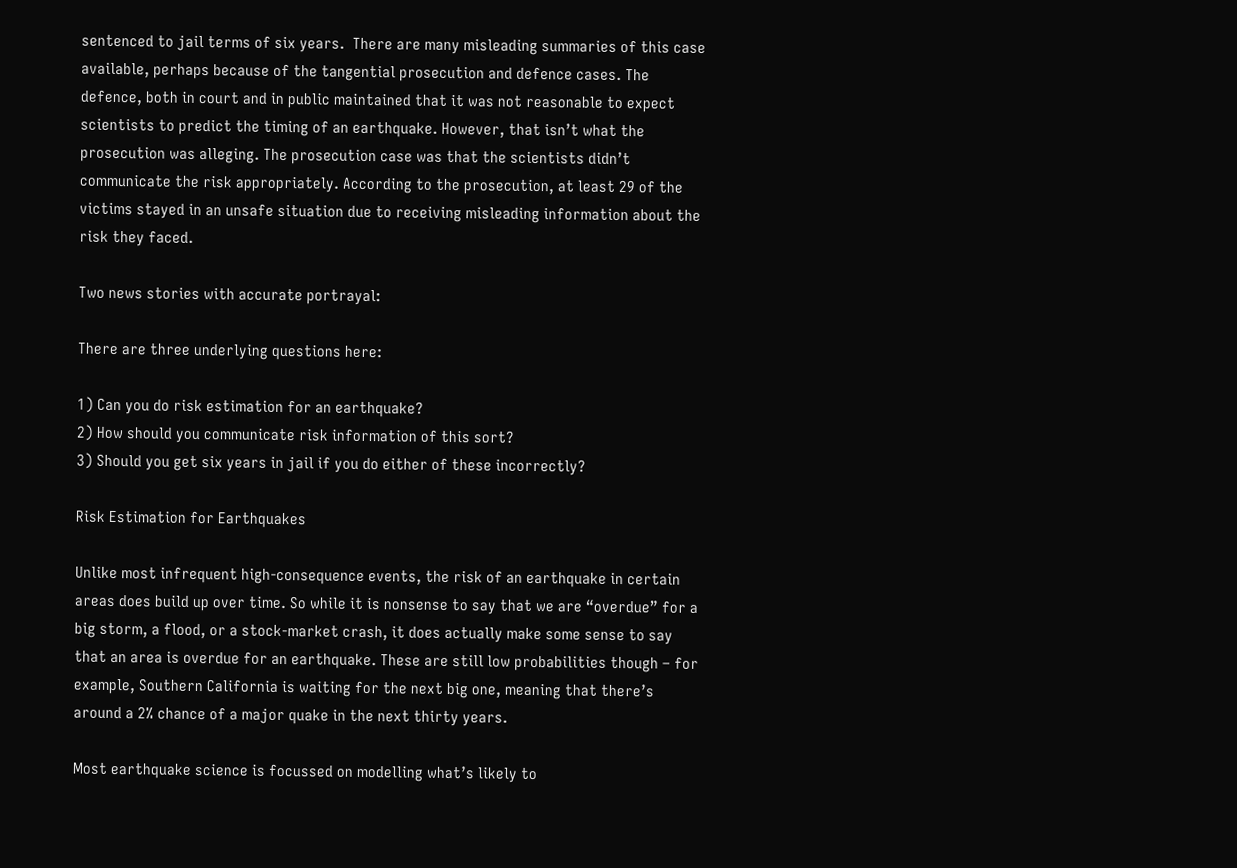sentenced to jail terms of six years.  There are many misleading summaries of this case available, perhaps because of the tangential prosecution and defence cases. The defence, both in court and in public maintained that it was not reasonable to expect scientists to predict the timing of an earthquake. However, that isn’t what the prosecution was alleging. The prosecution case was that the scientists didn’t communicate the risk appropriately. According to the prosecution, at least 29 of the victims stayed in an unsafe situation due to receiving misleading information about the risk they faced.

Two news stories with accurate portrayal:

There are three underlying questions here:

1) Can you do risk estimation for an earthquake?
2) How should you communicate risk information of this sort?
3) Should you get six years in jail if you do either of these incorrectly?

Risk Estimation for Earthquakes

Unlike most infrequent high-consequence events, the risk of an earthquake in certain areas does build up over time. So while it is nonsense to say that we are “overdue” for a big storm, a flood, or a stock-market crash, it does actually make some sense to say that an area is overdue for an earthquake. These are still low probabilities though – for example, Southern California is waiting for the next big one, meaning that there’s around a 2% chance of a major quake in the next thirty years.

Most earthquake science is focussed on modelling what’s likely to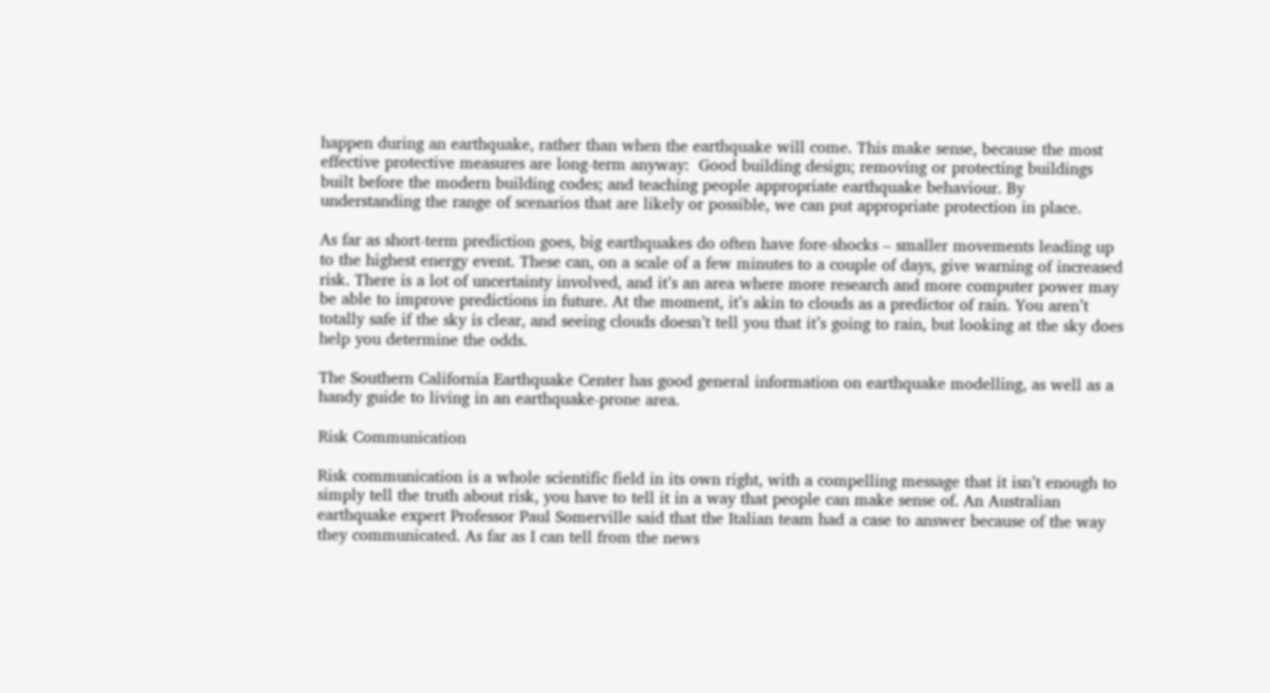happen during an earthquake, rather than when the earthquake will come. This make sense, because the most effective protective measures are long-term anyway:  Good building design; removing or protecting buildings built before the modern building codes; and teaching people appropriate earthquake behaviour. By understanding the range of scenarios that are likely or possible, we can put appropriate protection in place.

As far as short-term prediction goes, big earthquakes do often have fore-shocks – smaller movements leading up to the highest energy event. These can, on a scale of a few minutes to a couple of days, give warning of increased risk. There is a lot of uncertainty involved, and it’s an area where more research and more computer power may be able to improve predictions in future. At the moment, it’s akin to clouds as a predictor of rain. You aren’t totally safe if the sky is clear, and seeing clouds doesn’t tell you that it’s going to rain, but looking at the sky does help you determine the odds.

The Southern California Earthquake Center has good general information on earthquake modelling, as well as a handy guide to living in an earthquake-prone area.

Risk Communication

Risk communication is a whole scientific field in its own right, with a compelling message that it isn’t enough to simply tell the truth about risk, you have to tell it in a way that people can make sense of. An Australian earthquake expert Professor Paul Somerville said that the Italian team had a case to answer because of the way they communicated. As far as I can tell from the news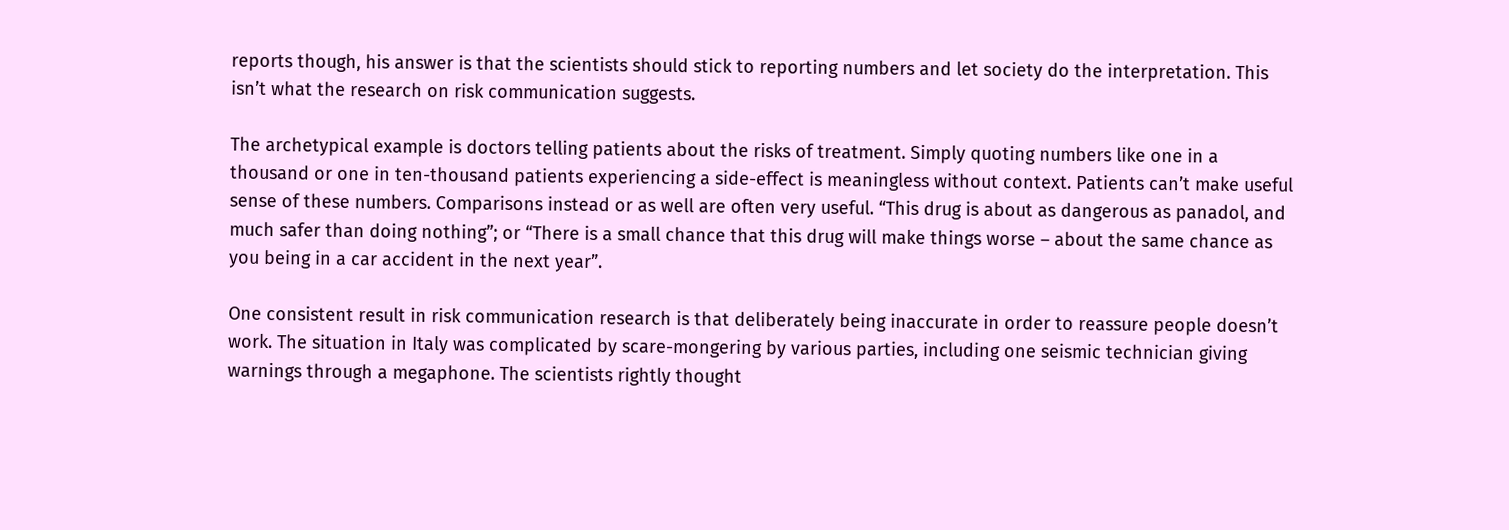reports though, his answer is that the scientists should stick to reporting numbers and let society do the interpretation. This isn’t what the research on risk communication suggests.

The archetypical example is doctors telling patients about the risks of treatment. Simply quoting numbers like one in a thousand or one in ten-thousand patients experiencing a side-effect is meaningless without context. Patients can’t make useful sense of these numbers. Comparisons instead or as well are often very useful. “This drug is about as dangerous as panadol, and much safer than doing nothing”; or “There is a small chance that this drug will make things worse – about the same chance as you being in a car accident in the next year”.

One consistent result in risk communication research is that deliberately being inaccurate in order to reassure people doesn’t work. The situation in Italy was complicated by scare-mongering by various parties, including one seismic technician giving warnings through a megaphone. The scientists rightly thought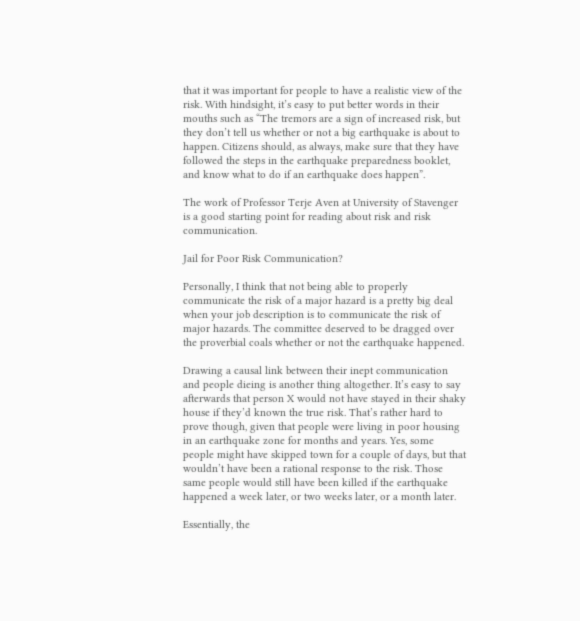that it was important for people to have a realistic view of the risk. With hindsight, it’s easy to put better words in their mouths such as “The tremors are a sign of increased risk, but they don’t tell us whether or not a big earthquake is about to happen. Citizens should, as always, make sure that they have followed the steps in the earthquake preparedness booklet, and know what to do if an earthquake does happen”.

The work of Professor Terje Aven at University of Stavenger is a good starting point for reading about risk and risk communication.

Jail for Poor Risk Communication?

Personally, I think that not being able to properly communicate the risk of a major hazard is a pretty big deal when your job description is to communicate the risk of major hazards. The committee deserved to be dragged over the proverbial coals whether or not the earthquake happened.

Drawing a causal link between their inept communication and people dieing is another thing altogether. It’s easy to say afterwards that person X would not have stayed in their shaky house if they’d known the true risk. That’s rather hard to prove though, given that people were living in poor housing in an earthquake zone for months and years. Yes, some people might have skipped town for a couple of days, but that wouldn’t have been a rational response to the risk. Those same people would still have been killed if the earthquake happened a week later, or two weeks later, or a month later.

Essentially, the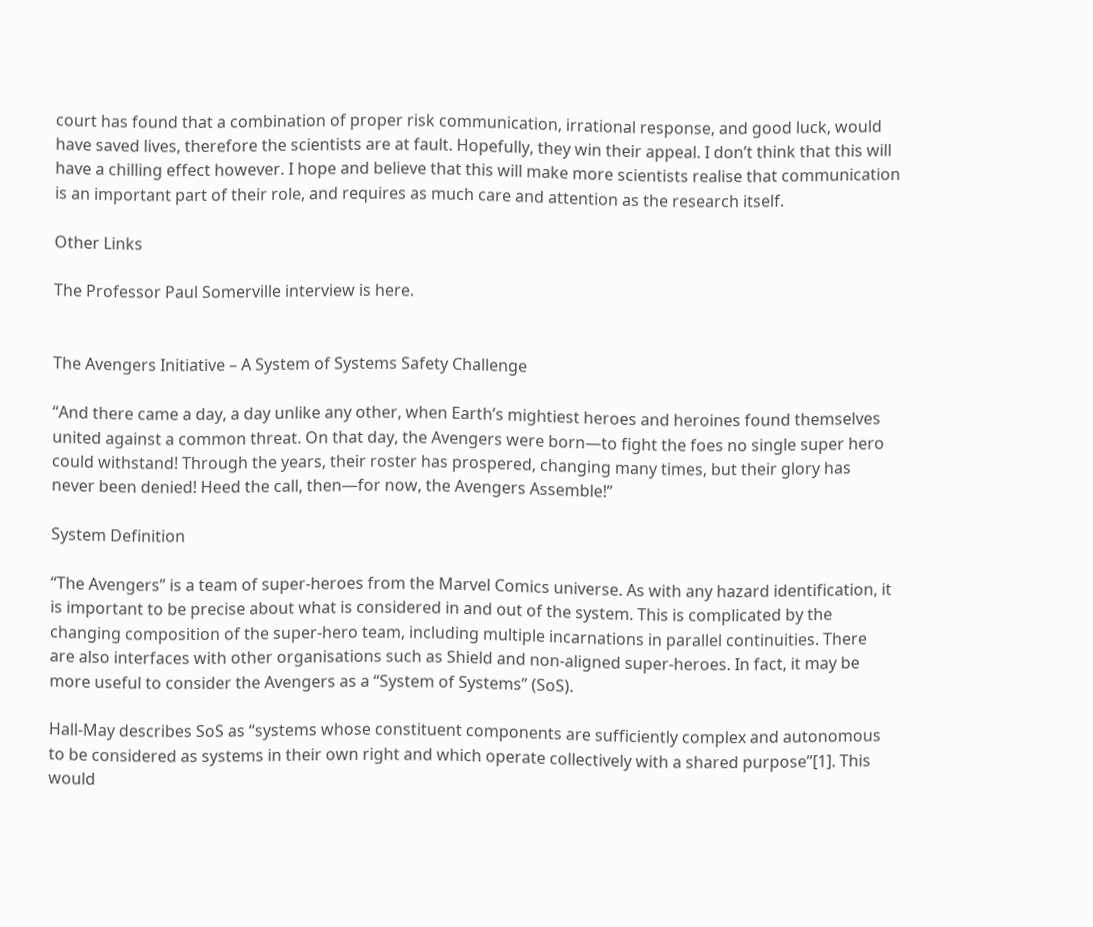court has found that a combination of proper risk communication, irrational response, and good luck, would have saved lives, therefore the scientists are at fault. Hopefully, they win their appeal. I don’t think that this will have a chilling effect however. I hope and believe that this will make more scientists realise that communication is an important part of their role, and requires as much care and attention as the research itself.

Other Links

The Professor Paul Somerville interview is here.


The Avengers Initiative – A System of Systems Safety Challenge

“And there came a day, a day unlike any other, when Earth’s mightiest heroes and heroines found themselves united against a common threat. On that day, the Avengers were born—to fight the foes no single super hero could withstand! Through the years, their roster has prospered, changing many times, but their glory has never been denied! Heed the call, then—for now, the Avengers Assemble!”

System Definition

“The Avengers” is a team of super-heroes from the Marvel Comics universe. As with any hazard identification, it is important to be precise about what is considered in and out of the system. This is complicated by the changing composition of the super-hero team, including multiple incarnations in parallel continuities. There are also interfaces with other organisations such as Shield and non-aligned super-heroes. In fact, it may be more useful to consider the Avengers as a “System of Systems” (SoS).

Hall-May describes SoS as “systems whose constituent components are sufficiently complex and autonomous to be considered as systems in their own right and which operate collectively with a shared purpose”[1]. This would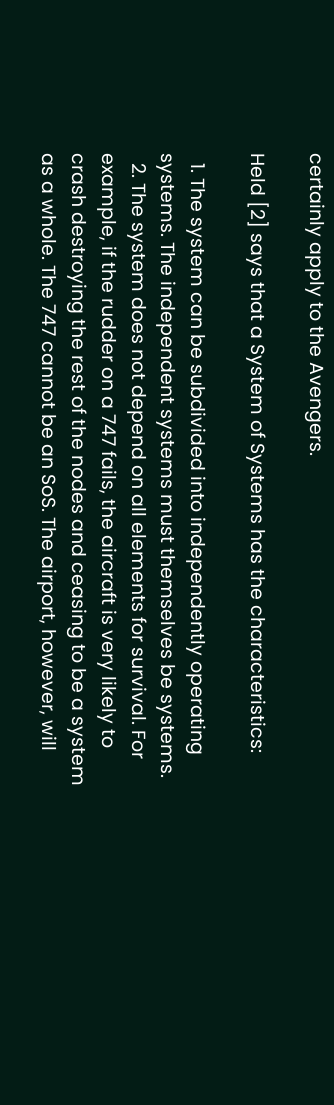certainly apply to the Avengers.

Held [2] says that a System of Systems has the characteristics:

  1. The system can be subdivided into independently operating systems. The independent systems must themselves be systems.
  2. The system does not depend on all elements for survival. For example, if the rudder on a 747 fails, the aircraft is very likely to crash destroying the rest of the nodes and ceasing to be a system as a whole. The 747 cannot be an SoS. The airport, however, will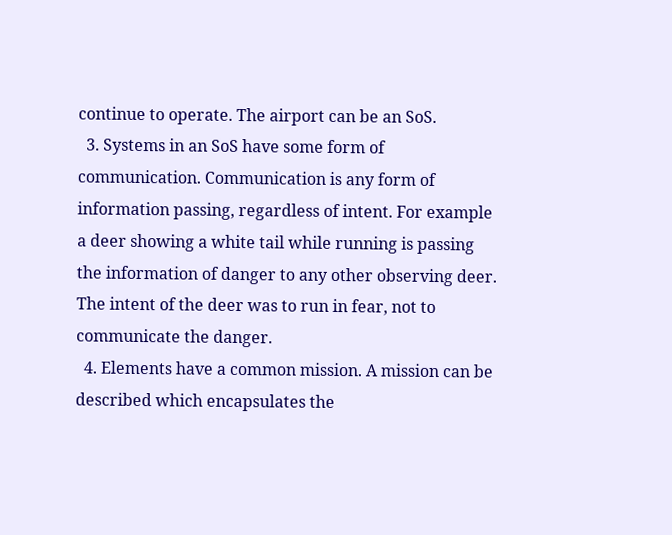continue to operate. The airport can be an SoS.
  3. Systems in an SoS have some form of communication. Communication is any form of information passing, regardless of intent. For example a deer showing a white tail while running is passing the information of danger to any other observing deer. The intent of the deer was to run in fear, not to communicate the danger.
  4. Elements have a common mission. A mission can be described which encapsulates the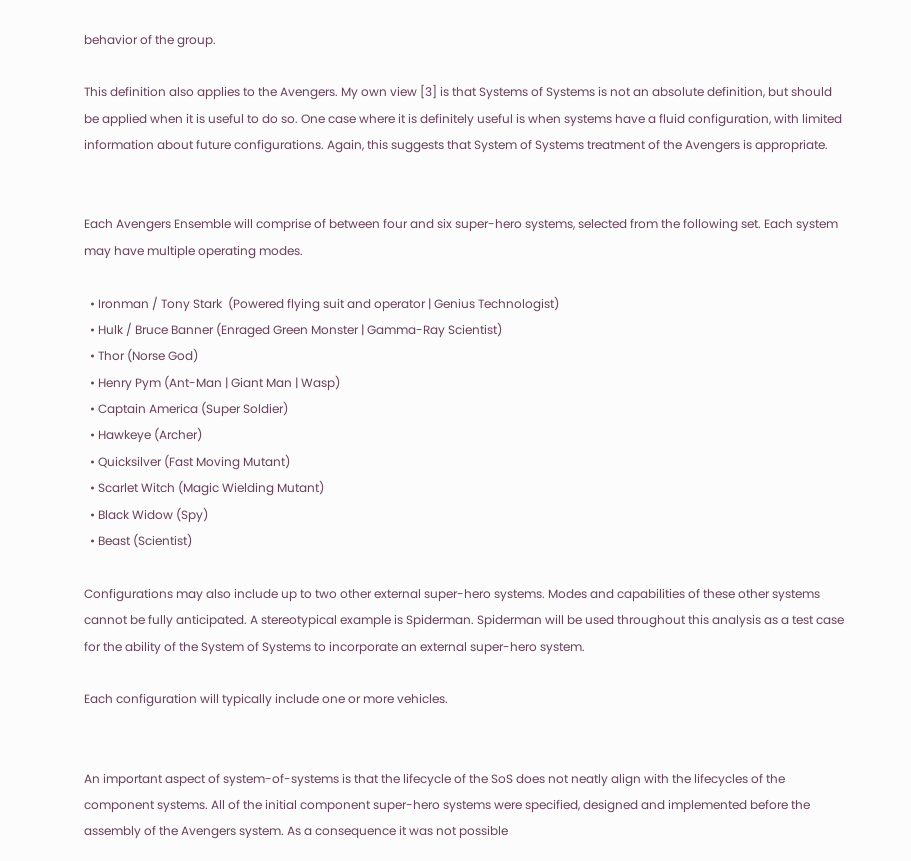behavior of the group.

This definition also applies to the Avengers. My own view [3] is that Systems of Systems is not an absolute definition, but should be applied when it is useful to do so. One case where it is definitely useful is when systems have a fluid configuration, with limited information about future configurations. Again, this suggests that System of Systems treatment of the Avengers is appropriate.


Each Avengers Ensemble will comprise of between four and six super-hero systems, selected from the following set. Each system may have multiple operating modes.

  • Ironman / Tony Stark  (Powered flying suit and operator | Genius Technologist)
  • Hulk / Bruce Banner (Enraged Green Monster | Gamma-Ray Scientist)
  • Thor (Norse God)
  • Henry Pym (Ant-Man | Giant Man | Wasp)
  • Captain America (Super Soldier)
  • Hawkeye (Archer)
  • Quicksilver (Fast Moving Mutant)
  • Scarlet Witch (Magic Wielding Mutant)
  • Black Widow (Spy)
  • Beast (Scientist)

Configurations may also include up to two other external super-hero systems. Modes and capabilities of these other systems cannot be fully anticipated. A stereotypical example is Spiderman. Spiderman will be used throughout this analysis as a test case for the ability of the System of Systems to incorporate an external super-hero system.

Each configuration will typically include one or more vehicles.


An important aspect of system-of-systems is that the lifecycle of the SoS does not neatly align with the lifecycles of the component systems. All of the initial component super-hero systems were specified, designed and implemented before the assembly of the Avengers system. As a consequence it was not possible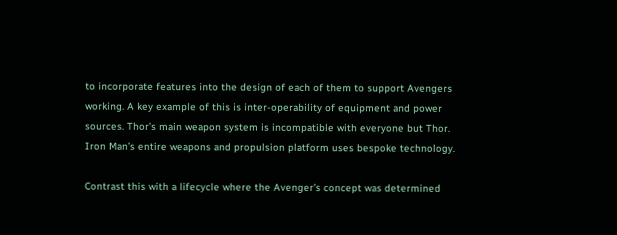to incorporate features into the design of each of them to support Avengers working. A key example of this is inter-operability of equipment and power sources. Thor’s main weapon system is incompatible with everyone but Thor. Iron Man’s entire weapons and propulsion platform uses bespoke technology.

Contrast this with a lifecycle where the Avenger’s concept was determined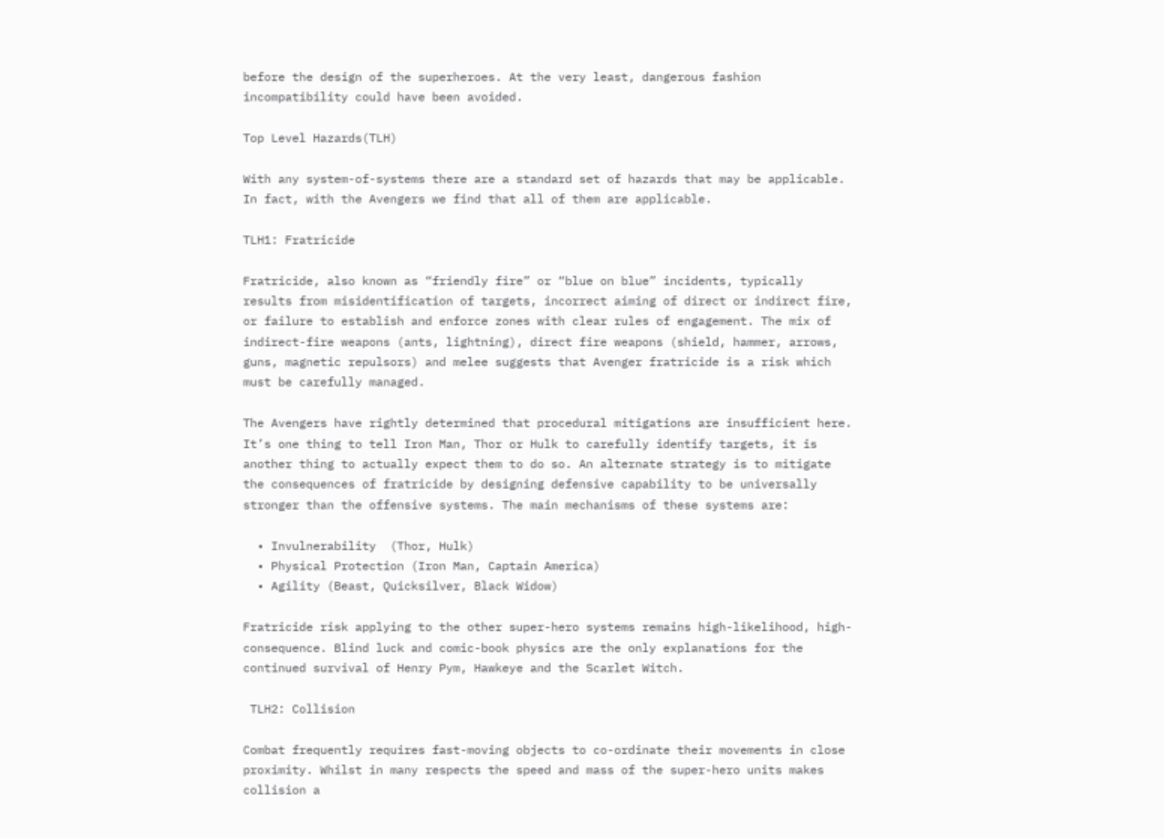before the design of the superheroes. At the very least, dangerous fashion incompatibility could have been avoided.

Top Level Hazards(TLH)

With any system-of-systems there are a standard set of hazards that may be applicable. In fact, with the Avengers we find that all of them are applicable.

TLH1: Fratricide

Fratricide, also known as “friendly fire” or “blue on blue” incidents, typically results from misidentification of targets, incorrect aiming of direct or indirect fire, or failure to establish and enforce zones with clear rules of engagement. The mix of indirect-fire weapons (ants, lightning), direct fire weapons (shield, hammer, arrows, guns, magnetic repulsors) and melee suggests that Avenger fratricide is a risk which must be carefully managed.

The Avengers have rightly determined that procedural mitigations are insufficient here. It’s one thing to tell Iron Man, Thor or Hulk to carefully identify targets, it is another thing to actually expect them to do so. An alternate strategy is to mitigate the consequences of fratricide by designing defensive capability to be universally stronger than the offensive systems. The main mechanisms of these systems are:

  • Invulnerability  (Thor, Hulk)
  • Physical Protection (Iron Man, Captain America)
  • Agility (Beast, Quicksilver, Black Widow)

Fratricide risk applying to the other super-hero systems remains high-likelihood, high-consequence. Blind luck and comic-book physics are the only explanations for the continued survival of Henry Pym, Hawkeye and the Scarlet Witch.

 TLH2: Collision

Combat frequently requires fast-moving objects to co-ordinate their movements in close proximity. Whilst in many respects the speed and mass of the super-hero units makes collision a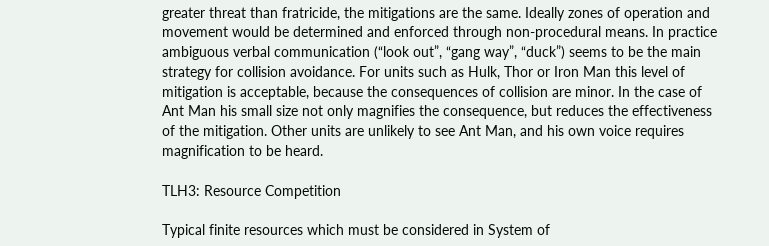greater threat than fratricide, the mitigations are the same. Ideally zones of operation and movement would be determined and enforced through non-procedural means. In practice ambiguous verbal communication (“look out”, “gang way”, “duck”) seems to be the main strategy for collision avoidance. For units such as Hulk, Thor or Iron Man this level of mitigation is acceptable, because the consequences of collision are minor. In the case of Ant Man his small size not only magnifies the consequence, but reduces the effectiveness of the mitigation. Other units are unlikely to see Ant Man, and his own voice requires magnification to be heard.

TLH3: Resource Competition

Typical finite resources which must be considered in System of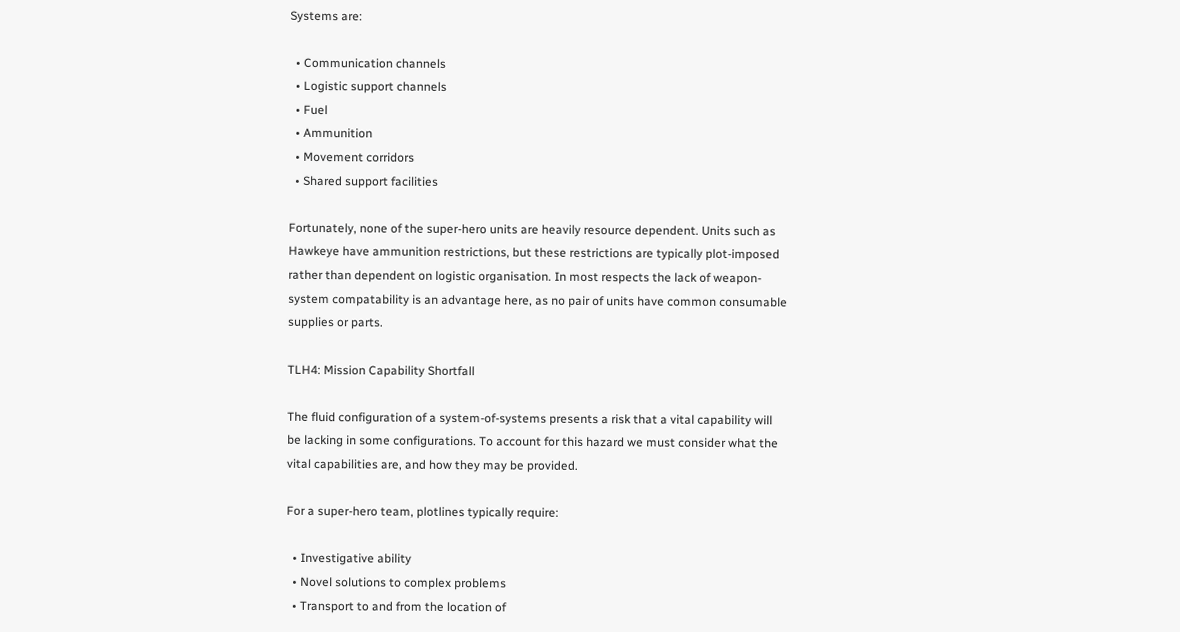Systems are:

  • Communication channels
  • Logistic support channels
  • Fuel
  • Ammunition
  • Movement corridors
  • Shared support facilities

Fortunately, none of the super-hero units are heavily resource dependent. Units such as Hawkeye have ammunition restrictions, but these restrictions are typically plot-imposed rather than dependent on logistic organisation. In most respects the lack of weapon-system compatability is an advantage here, as no pair of units have common consumable supplies or parts.

TLH4: Mission Capability Shortfall

The fluid configuration of a system-of-systems presents a risk that a vital capability will be lacking in some configurations. To account for this hazard we must consider what the vital capabilities are, and how they may be provided.

For a super-hero team, plotlines typically require:

  • Investigative ability
  • Novel solutions to complex problems
  • Transport to and from the location of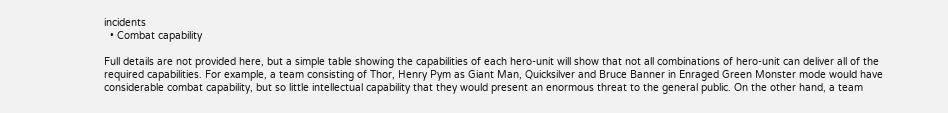incidents
  • Combat capability

Full details are not provided here, but a simple table showing the capabilities of each hero-unit will show that not all combinations of hero-unit can deliver all of the required capabilities. For example, a team consisting of Thor, Henry Pym as Giant Man, Quicksilver and Bruce Banner in Enraged Green Monster mode would have considerable combat capability, but so little intellectual capability that they would present an enormous threat to the general public. On the other hand, a team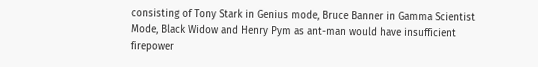consisting of Tony Stark in Genius mode, Bruce Banner in Gamma Scientist Mode, Black Widow and Henry Pym as ant-man would have insufficient firepower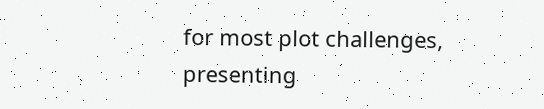for most plot challenges, presenting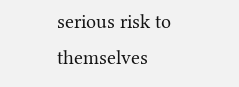serious risk to themselves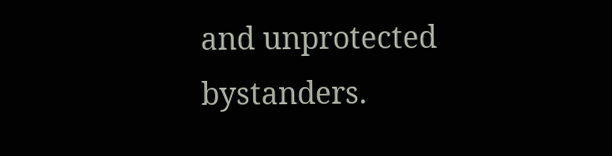and unprotected bystanders.